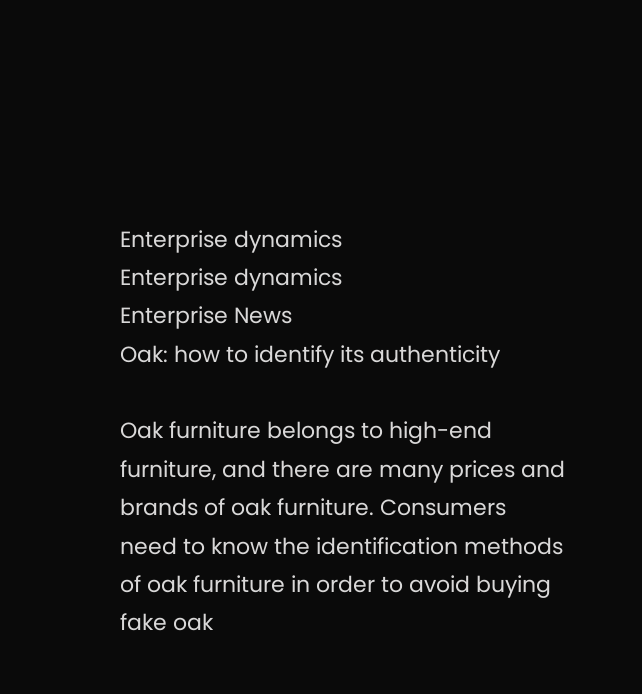Enterprise dynamics
Enterprise dynamics
Enterprise News
Oak: how to identify its authenticity

Oak furniture belongs to high-end furniture, and there are many prices and brands of oak furniture. Consumers need to know the identification methods of oak furniture in order to avoid buying fake oak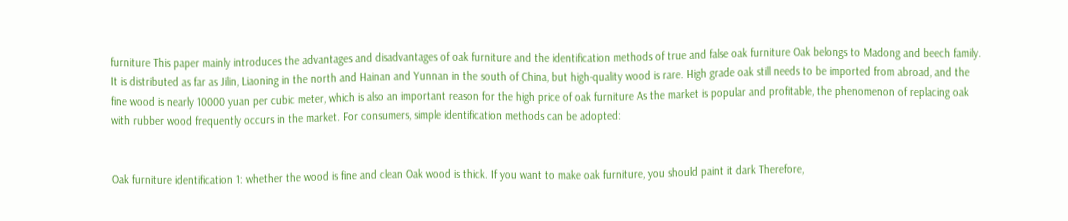furniture This paper mainly introduces the advantages and disadvantages of oak furniture and the identification methods of true and false oak furniture Oak belongs to Madong and beech family. It is distributed as far as Jilin, Liaoning in the north and Hainan and Yunnan in the south of China, but high-quality wood is rare. High grade oak still needs to be imported from abroad, and the fine wood is nearly 10000 yuan per cubic meter, which is also an important reason for the high price of oak furniture As the market is popular and profitable, the phenomenon of replacing oak with rubber wood frequently occurs in the market. For consumers, simple identification methods can be adopted:


Oak furniture identification 1: whether the wood is fine and clean Oak wood is thick. If you want to make oak furniture, you should paint it dark Therefore,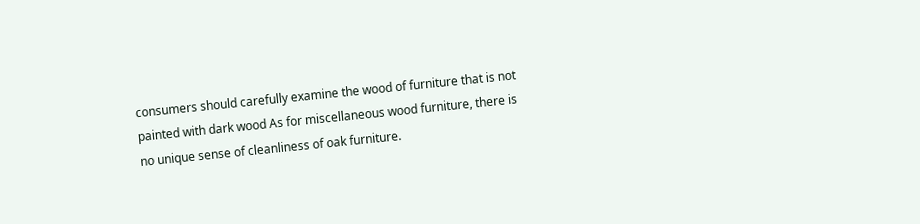consumers should carefully examine the wood of furniture that is not painted with dark wood As for miscellaneous wood furniture, there is no unique sense of cleanliness of oak furniture.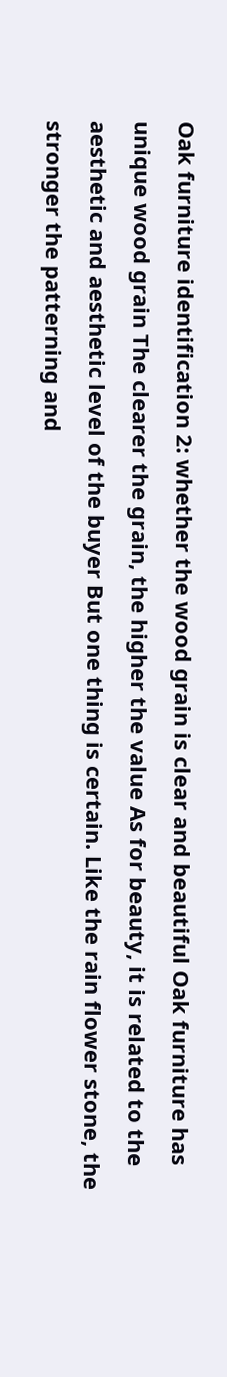Oak furniture identification 2: whether the wood grain is clear and beautiful Oak furniture has unique wood grain The clearer the grain, the higher the value As for beauty, it is related to the aesthetic and aesthetic level of the buyer But one thing is certain. Like the rain flower stone, the stronger the patterning and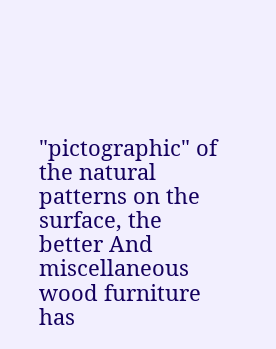"pictographic" of the natural patterns on the surface, the better And miscellaneous wood furniture has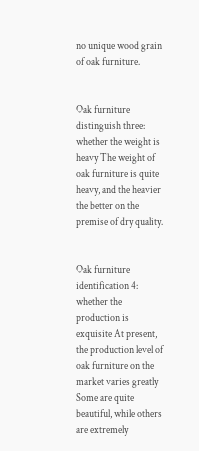no unique wood grain of oak furniture.


Oak furniture distinguish three: whether the weight is heavy The weight of oak furniture is quite heavy, and the heavier the better on the premise of dry quality.


Oak furniture identification 4: whether the production is exquisite At present, the production level of oak furniture on the market varies greatly Some are quite beautiful, while others are extremely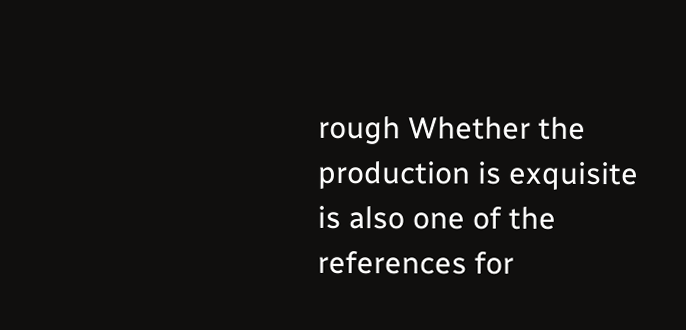rough Whether the production is exquisite is also one of the references for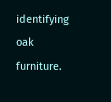identifying oak furniture.